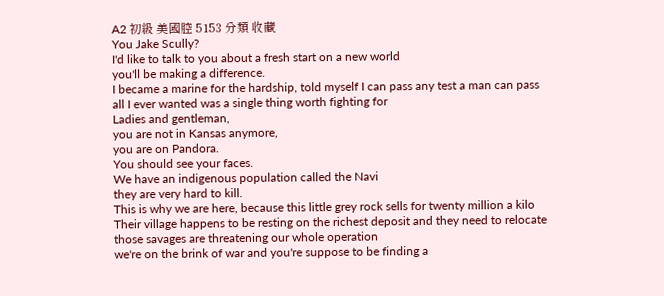A2 初級 美國腔 5153 分類 收藏
You Jake Scully?
I'd like to talk to you about a fresh start on a new world
you'll be making a difference.
I became a marine for the hardship, told myself I can pass any test a man can pass
all I ever wanted was a single thing worth fighting for
Ladies and gentleman,
you are not in Kansas anymore,
you are on Pandora.
You should see your faces.
We have an indigenous population called the Navi
they are very hard to kill.
This is why we are here, because this little grey rock sells for twenty million a kilo
Their village happens to be resting on the richest deposit and they need to relocate
those savages are threatening our whole operation
we're on the brink of war and you're suppose to be finding a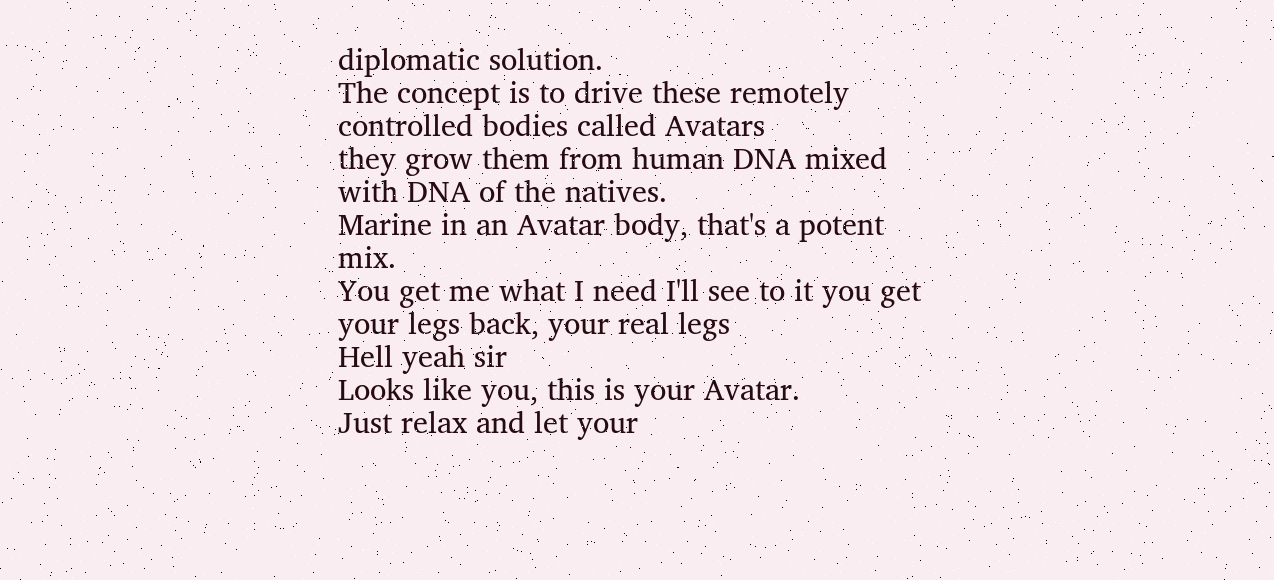diplomatic solution.
The concept is to drive these remotely controlled bodies called Avatars
they grow them from human DNA mixed with DNA of the natives.
Marine in an Avatar body, that's a potent mix.
You get me what I need I'll see to it you get your legs back, your real legs
Hell yeah sir
Looks like you, this is your Avatar.
Just relax and let your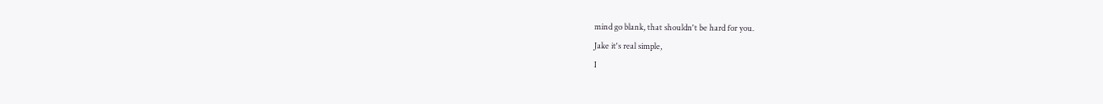mind go blank, that shouldn't be hard for you.
Jake it's real simple,
I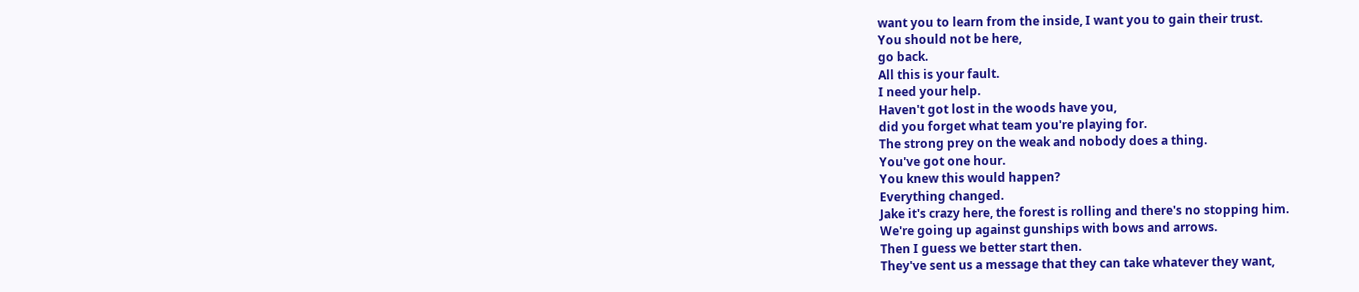want you to learn from the inside, I want you to gain their trust.
You should not be here,
go back.
All this is your fault.
I need your help.
Haven't got lost in the woods have you,
did you forget what team you're playing for.
The strong prey on the weak and nobody does a thing.
You've got one hour.
You knew this would happen?
Everything changed.
Jake it's crazy here, the forest is rolling and there's no stopping him.
We're going up against gunships with bows and arrows.
Then I guess we better start then.
They've sent us a message that they can take whatever they want,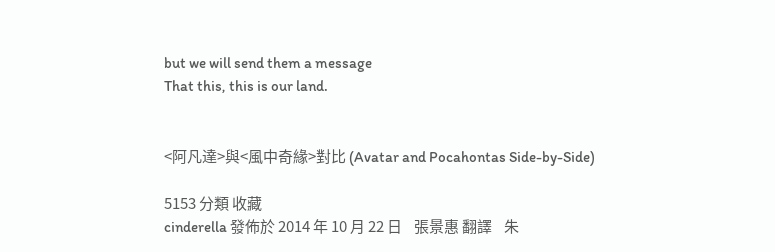but we will send them a message
That this, this is our land.


<阿凡達>與<風中奇緣>對比 (Avatar and Pocahontas Side-by-Side)

5153 分類 收藏
cinderella 發佈於 2014 年 10 月 22 日    張景惠 翻譯    朱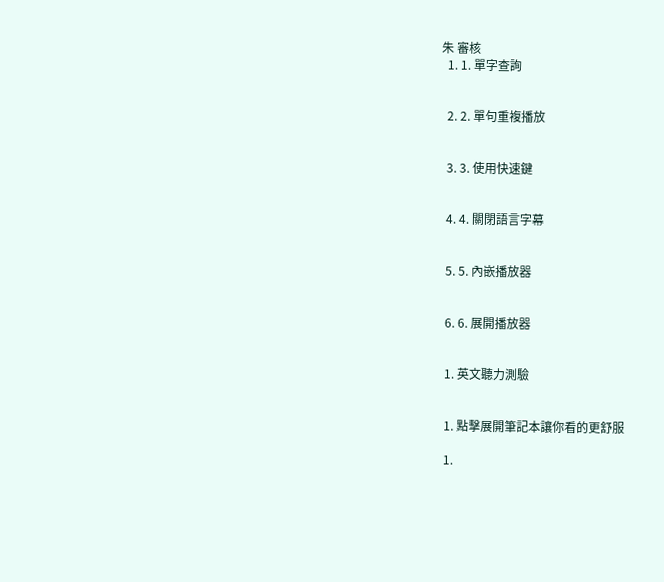朱 審核
  1. 1. 單字查詢


  2. 2. 單句重複播放


  3. 3. 使用快速鍵


  4. 4. 關閉語言字幕


  5. 5. 內嵌播放器


  6. 6. 展開播放器


  1. 英文聽力測驗


  1. 點擊展開筆記本讓你看的更舒服

  1.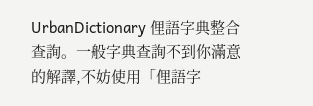UrbanDictionary 俚語字典整合查詢。一般字典查詢不到你滿意的解譯,不妨使用「俚語字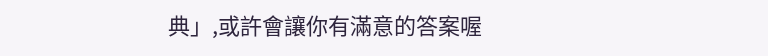典」,或許會讓你有滿意的答案喔